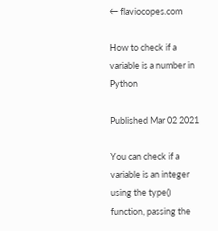← flaviocopes.com

How to check if a variable is a number in Python

Published Mar 02 2021

You can check if a variable is an integer using the type() function, passing the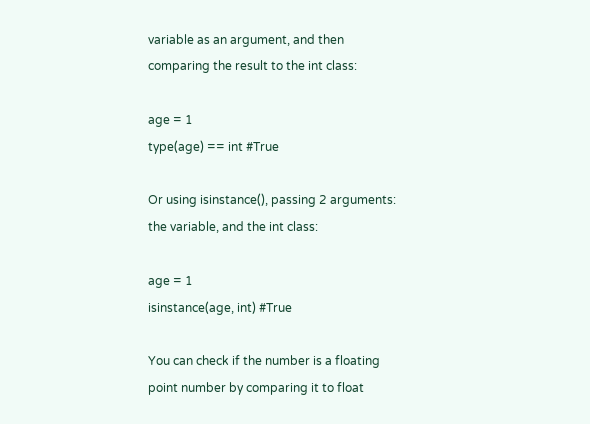variable as an argument, and then comparing the result to the int class:

age = 1
type(age) == int #True

Or using isinstance(), passing 2 arguments: the variable, and the int class:

age = 1
isinstance(age, int) #True

You can check if the number is a floating point number by comparing it to float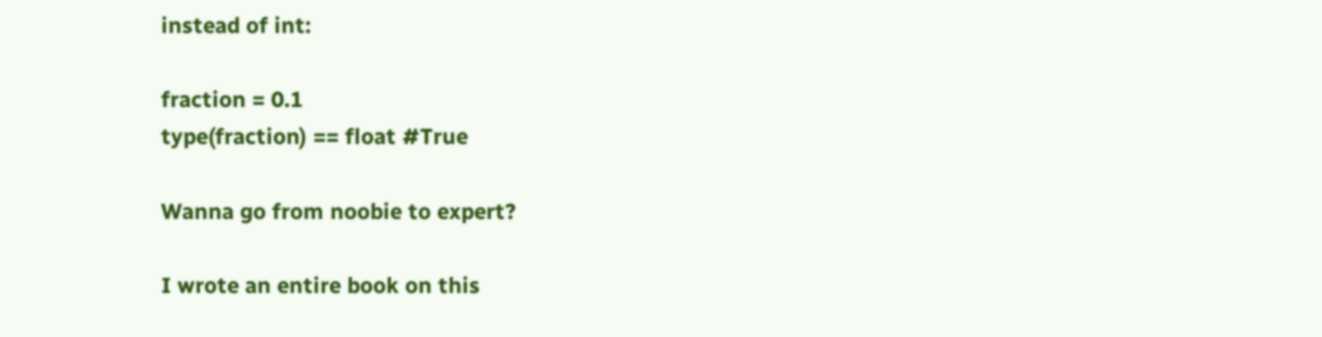instead of int:

fraction = 0.1
type(fraction) == float #True

Wanna go from noobie to expert?

I wrote an entire book on this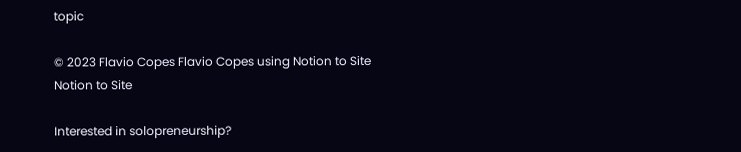topic

© 2023 Flavio Copes Flavio Copes using Notion to Site Notion to Site

Interested in solopreneurship?